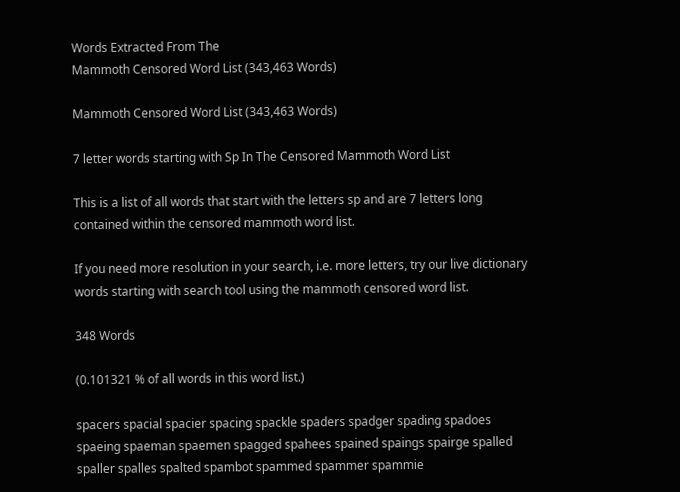Words Extracted From The
Mammoth Censored Word List (343,463 Words)

Mammoth Censored Word List (343,463 Words)

7 letter words starting with Sp In The Censored Mammoth Word List

This is a list of all words that start with the letters sp and are 7 letters long contained within the censored mammoth word list.

If you need more resolution in your search, i.e. more letters, try our live dictionary words starting with search tool using the mammoth censored word list.

348 Words

(0.101321 % of all words in this word list.)

spacers spacial spacier spacing spackle spaders spadger spading spadoes spaeing spaeman spaemen spagged spahees spained spaings spairge spalled spaller spalles spalted spambot spammed spammer spammie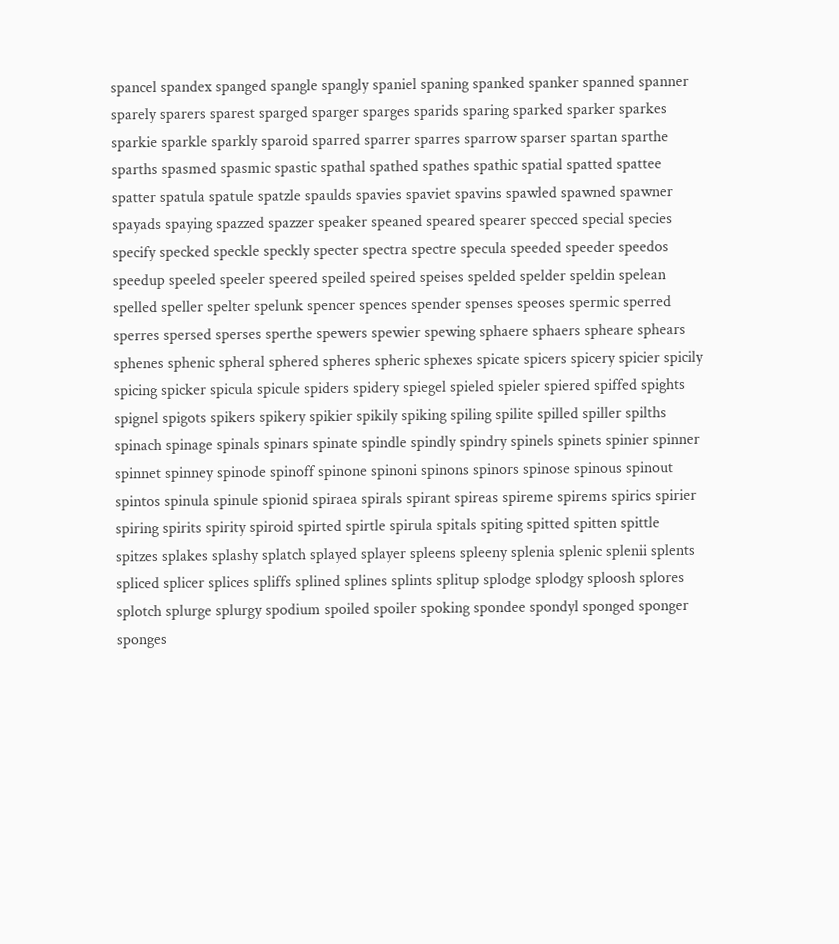spancel spandex spanged spangle spangly spaniel spaning spanked spanker spanned spanner sparely sparers sparest sparged sparger sparges sparids sparing sparked sparker sparkes sparkie sparkle sparkly sparoid sparred sparrer sparres sparrow sparser spartan sparthe sparths spasmed spasmic spastic spathal spathed spathes spathic spatial spatted spattee spatter spatula spatule spatzle spaulds spavies spaviet spavins spawled spawned spawner spayads spaying spazzed spazzer speaker speaned speared spearer specced special species specify specked speckle speckly specter spectra spectre specula speeded speeder speedos speedup speeled speeler speered speiled speired speises spelded spelder speldin spelean spelled speller spelter spelunk spencer spences spender spenses speoses spermic sperred sperres spersed sperses sperthe spewers spewier spewing sphaere sphaers spheare sphears sphenes sphenic spheral sphered spheres spheric sphexes spicate spicers spicery spicier spicily spicing spicker spicula spicule spiders spidery spiegel spieled spieler spiered spiffed spights spignel spigots spikers spikery spikier spikily spiking spiling spilite spilled spiller spilths spinach spinage spinals spinars spinate spindle spindly spindry spinels spinets spinier spinner spinnet spinney spinode spinoff spinone spinoni spinons spinors spinose spinous spinout spintos spinula spinule spionid spiraea spirals spirant spireas spireme spirems spirics spirier spiring spirits spirity spiroid spirted spirtle spirula spitals spiting spitted spitten spittle spitzes splakes splashy splatch splayed splayer spleens spleeny splenia splenic splenii splents spliced splicer splices spliffs splined splines splints splitup splodge splodgy sploosh splores splotch splurge splurgy spodium spoiled spoiler spoking spondee spondyl sponged sponger sponges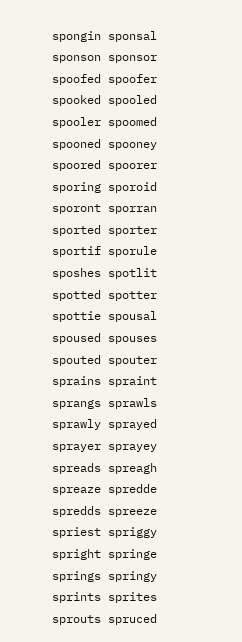spongin sponsal sponson sponsor spoofed spoofer spooked spooled spooler spoomed spooned spooney spoored spoorer sporing sporoid sporont sporran sported sporter sportif sporule sposhes spotlit spotted spotter spottie spousal spoused spouses spouted spouter sprains spraint sprangs sprawls sprawly sprayed sprayer sprayey spreads spreagh spreaze spredde spredds spreeze spriest spriggy spright springe springs springy sprints sprites sprouts spruced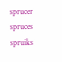sprucer spruces spruiks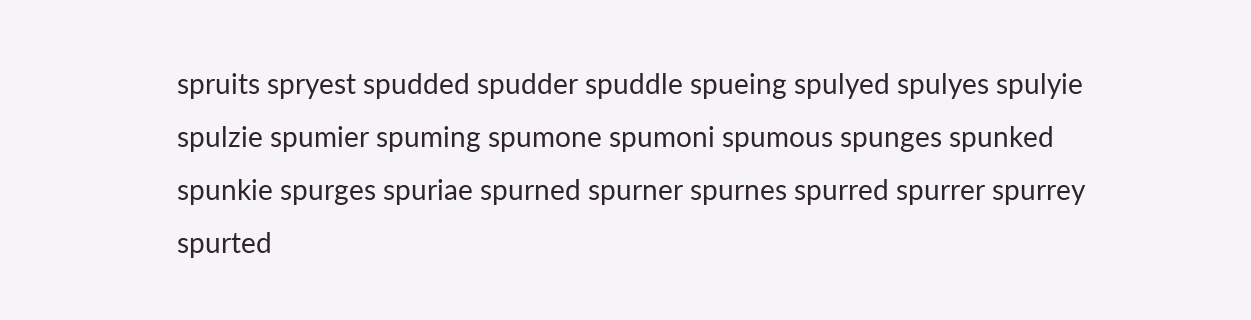spruits spryest spudded spudder spuddle spueing spulyed spulyes spulyie spulzie spumier spuming spumone spumoni spumous spunges spunked spunkie spurges spuriae spurned spurner spurnes spurred spurrer spurrey spurted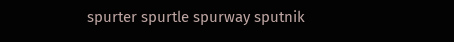spurter spurtle spurway sputnik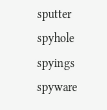sputter spyhole spyings spyware